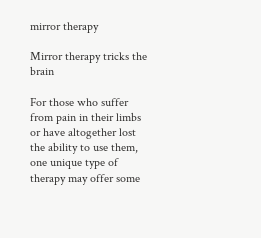mirror therapy

Mirror therapy tricks the brain

For those who suffer from pain in their limbs or have altogether lost the ability to use them, one unique type of therapy may offer some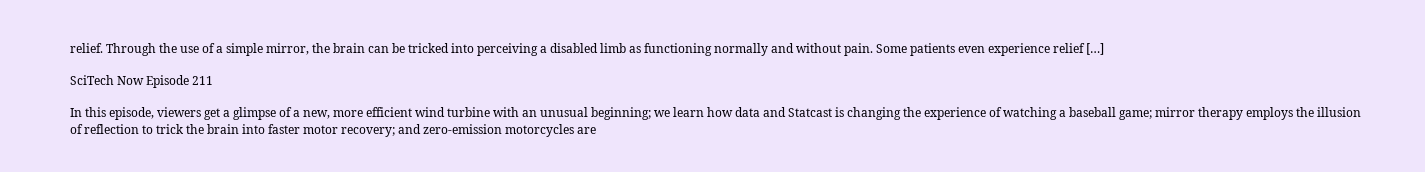relief. Through the use of a simple mirror, the brain can be tricked into perceiving a disabled limb as functioning normally and without pain. Some patients even experience relief […]

SciTech Now Episode 211

In this episode, viewers get a glimpse of a new, more efficient wind turbine with an unusual beginning; we learn how data and Statcast is changing the experience of watching a baseball game; mirror therapy employs the illusion of reflection to trick the brain into faster motor recovery; and zero-emission motorcycles are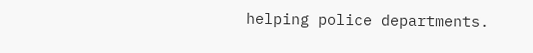helping police departments.